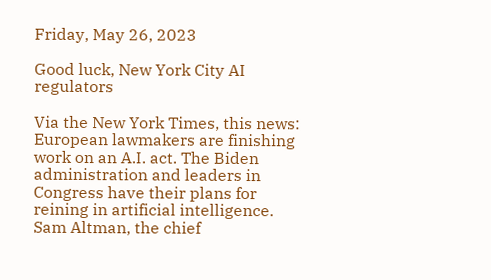Friday, May 26, 2023

Good luck, New York City AI regulators

Via the New York Times, this news:
European lawmakers are finishing work on an A.I. act. The Biden administration and leaders in Congress have their plans for reining in artificial intelligence. Sam Altman, the chief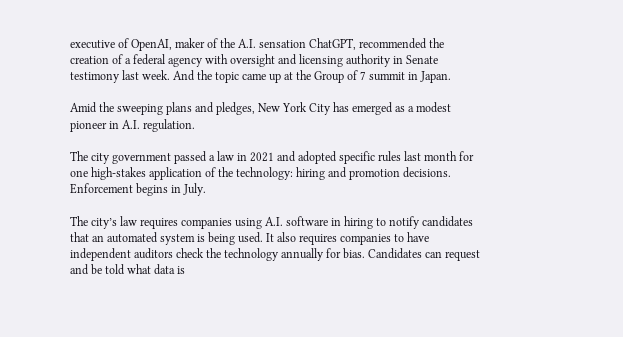executive of OpenAI, maker of the A.I. sensation ChatGPT, recommended the creation of a federal agency with oversight and licensing authority in Senate testimony last week. And the topic came up at the Group of 7 summit in Japan.

Amid the sweeping plans and pledges, New York City has emerged as a modest pioneer in A.I. regulation.

The city government passed a law in 2021 and adopted specific rules last month for one high-stakes application of the technology: hiring and promotion decisions. Enforcement begins in July.

The city’s law requires companies using A.I. software in hiring to notify candidates that an automated system is being used. It also requires companies to have independent auditors check the technology annually for bias. Candidates can request and be told what data is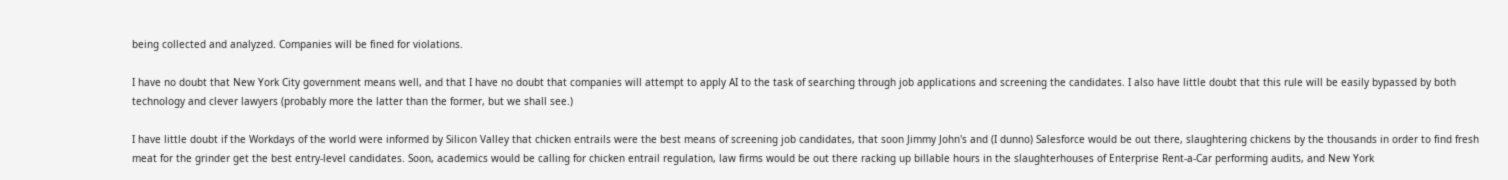being collected and analyzed. Companies will be fined for violations.

I have no doubt that New York City government means well, and that I have no doubt that companies will attempt to apply AI to the task of searching through job applications and screening the candidates. I also have little doubt that this rule will be easily bypassed by both technology and clever lawyers (probably more the latter than the former, but we shall see.)

I have little doubt if the Workdays of the world were informed by Silicon Valley that chicken entrails were the best means of screening job candidates, that soon Jimmy John's and (I dunno) Salesforce would be out there, slaughtering chickens by the thousands in order to find fresh meat for the grinder get the best entry-level candidates. Soon, academics would be calling for chicken entrail regulation, law firms would be out there racking up billable hours in the slaughterhouses of Enterprise Rent-a-Car performing audits, and New York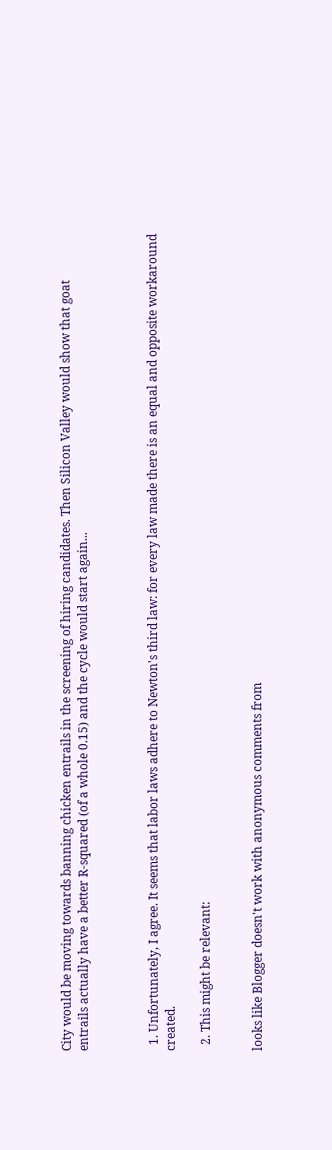City would be moving towards banning chicken entrails in the screening of hiring candidates. Then Silicon Valley would show that goat entrails actually have a better R-squared (of a whole 0.15) and the cycle would start again...



  1. Unfortunately, I agree. It seems that labor laws adhere to Newton's third law: for every law made there is an equal and opposite workaround created.

  2. This might be relevant:


looks like Blogger doesn't work with anonymous comments from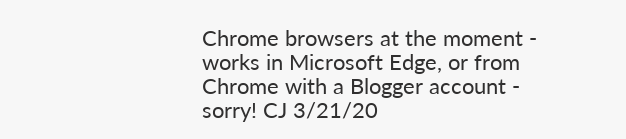Chrome browsers at the moment - works in Microsoft Edge, or from Chrome with a Blogger account - sorry! CJ 3/21/20